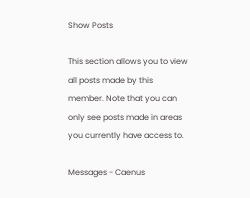Show Posts

This section allows you to view all posts made by this member. Note that you can only see posts made in areas you currently have access to.

Messages - Caenus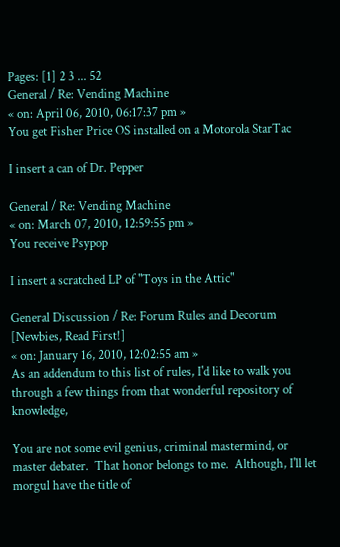Pages: [1] 2 3 ... 52
General / Re: Vending Machine
« on: April 06, 2010, 06:17:37 pm »
You get Fisher Price OS installed on a Motorola StarTac

I insert a can of Dr. Pepper

General / Re: Vending Machine
« on: March 07, 2010, 12:59:55 pm »
You receive Psypop

I insert a scratched LP of "Toys in the Attic"

General Discussion / Re: Forum Rules and Decorum [Newbies, Read First!]
« on: January 16, 2010, 12:02:55 am »
As an addendum to this list of rules, I'd like to walk you through a few things from that wonderful repository of knowledge,

You are not some evil genius, criminal mastermind, or master debater.  That honor belongs to me.  Although, I'll let morgul have the title of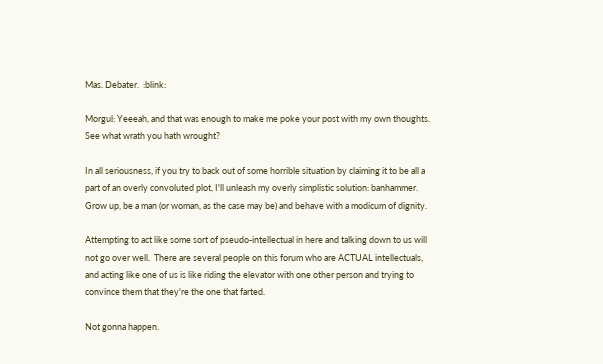Mas. Debater.  :blink:

Morgul: Yeeeah, and that was enough to make me poke your post with my own thoughts. See what wrath you hath wrought?

In all seriousness, if you try to back out of some horrible situation by claiming it to be all a part of an overly convoluted plot, I'll unleash my overly simplistic solution: banhammer.  Grow up, be a man (or woman, as the case may be) and behave with a modicum of dignity.

Attempting to act like some sort of pseudo-intellectual in here and talking down to us will not go over well.  There are several people on this forum who are ACTUAL intellectuals, and acting like one of us is like riding the elevator with one other person and trying to convince them that they're the one that farted.

Not gonna happen.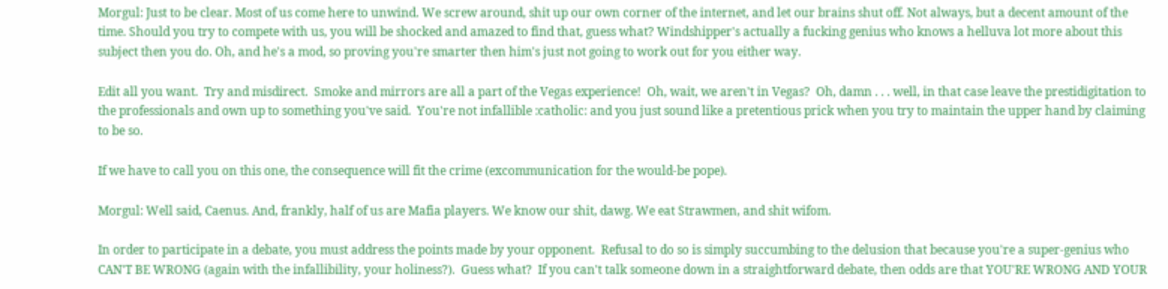Morgul: Just to be clear. Most of us come here to unwind. We screw around, shit up our own corner of the internet, and let our brains shut off. Not always, but a decent amount of the time. Should you try to compete with us, you will be shocked and amazed to find that, guess what? Windshipper's actually a fucking genius who knows a helluva lot more about this subject then you do. Oh, and he's a mod, so proving you're smarter then him's just not going to work out for you either way.

Edit all you want.  Try and misdirect.  Smoke and mirrors are all a part of the Vegas experience!  Oh, wait, we aren't in Vegas?  Oh, damn . . . well, in that case leave the prestidigitation to the professionals and own up to something you've said.  You're not infallible :catholic: and you just sound like a pretentious prick when you try to maintain the upper hand by claiming to be so.

If we have to call you on this one, the consequence will fit the crime (excommunication for the would-be pope).

Morgul: Well said, Caenus. And, frankly, half of us are Mafia players. We know our shit, dawg. We eat Strawmen, and shit wifom.

In order to participate in a debate, you must address the points made by your opponent.  Refusal to do so is simply succumbing to the delusion that because you're a super-genius who CAN'T BE WRONG (again with the infallibility, your holiness?).  Guess what?  If you can't talk someone down in a straightforward debate, then odds are that YOU'RE WRONG AND YOUR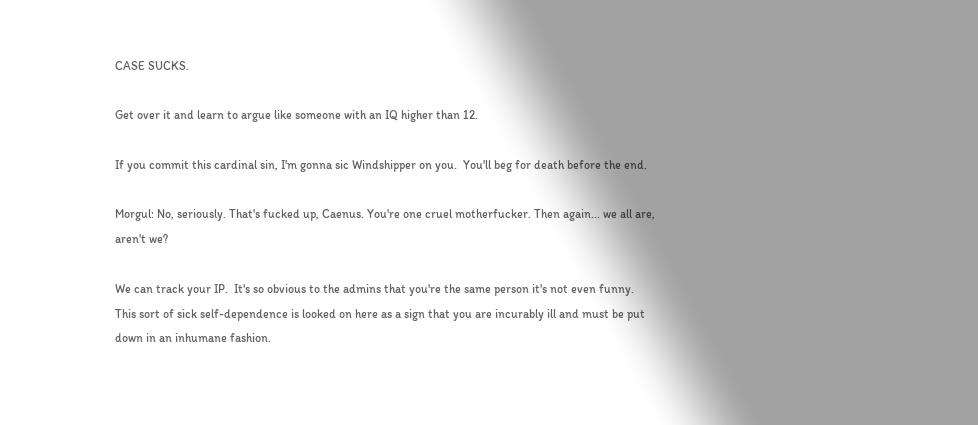CASE SUCKS.

Get over it and learn to argue like someone with an IQ higher than 12.

If you commit this cardinal sin, I'm gonna sic Windshipper on you.  You'll beg for death before the end.

Morgul: No, seriously. That's fucked up, Caenus. You're one cruel motherfucker. Then again... we all are, aren't we?

We can track your IP.  It's so obvious to the admins that you're the same person it's not even funny.  This sort of sick self-dependence is looked on here as a sign that you are incurably ill and must be put down in an inhumane fashion.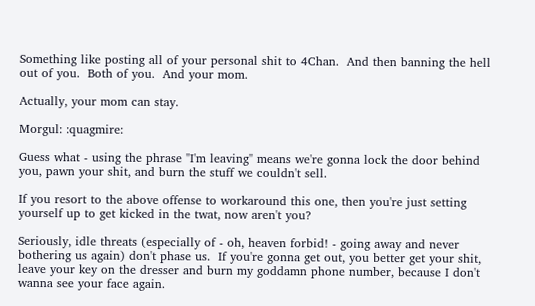Something like posting all of your personal shit to 4Chan.  And then banning the hell out of you.  Both of you.  And your mom.

Actually, your mom can stay.

Morgul: :quagmire:

Guess what - using the phrase "I'm leaving" means we're gonna lock the door behind you, pawn your shit, and burn the stuff we couldn't sell.

If you resort to the above offense to workaround this one, then you're just setting yourself up to get kicked in the twat, now aren't you?

Seriously, idle threats (especially of - oh, heaven forbid! - going away and never bothering us again) don't phase us.  If you're gonna get out, you better get your shit, leave your key on the dresser and burn my goddamn phone number, because I don't wanna see your face again.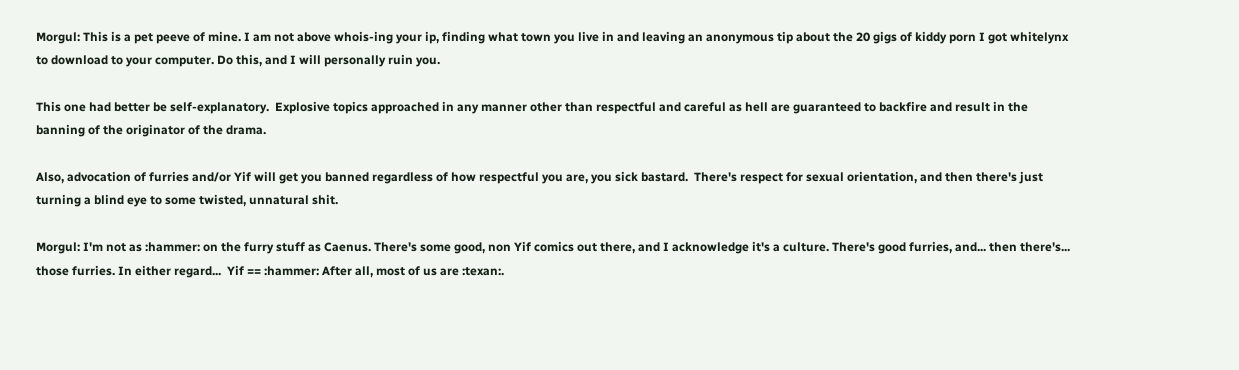Morgul: This is a pet peeve of mine. I am not above whois-ing your ip, finding what town you live in and leaving an anonymous tip about the 20 gigs of kiddy porn I got whitelynx to download to your computer. Do this, and I will personally ruin you.

This one had better be self-explanatory.  Explosive topics approached in any manner other than respectful and careful as hell are guaranteed to backfire and result in the banning of the originator of the drama.

Also, advocation of furries and/or Yif will get you banned regardless of how respectful you are, you sick bastard.  There's respect for sexual orientation, and then there's just turning a blind eye to some twisted, unnatural shit.

Morgul: I'm not as :hammer: on the furry stuff as Caenus. There's some good, non Yif comics out there, and I acknowledge it's a culture. There's good furries, and... then there's... those furries. In either regard...  Yif == :hammer: After all, most of us are :texan:.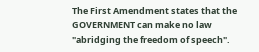The First Amendment states that the GOVERNMENT can make no law "abridging the freedom of speech".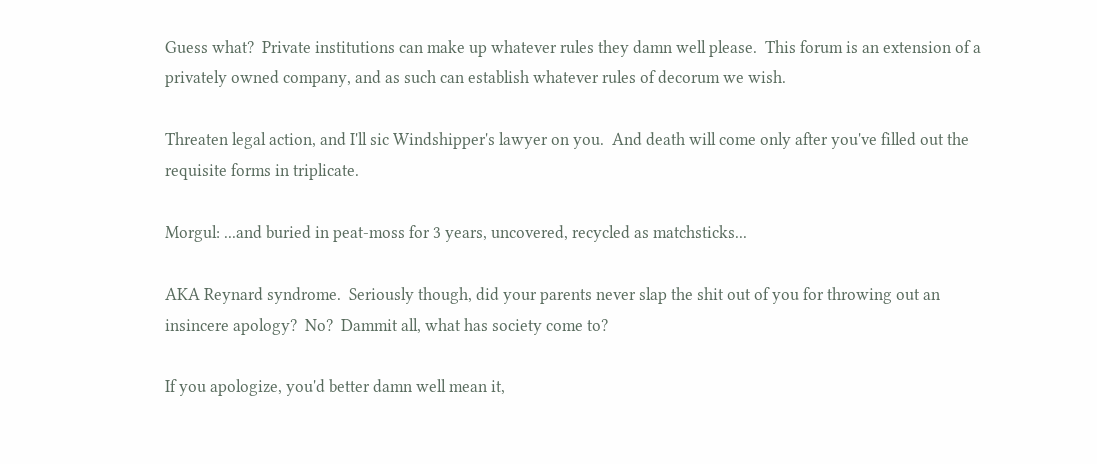Guess what?  Private institutions can make up whatever rules they damn well please.  This forum is an extension of a privately owned company, and as such can establish whatever rules of decorum we wish.

Threaten legal action, and I'll sic Windshipper's lawyer on you.  And death will come only after you've filled out the requisite forms in triplicate.

Morgul: ...and buried in peat-moss for 3 years, uncovered, recycled as matchsticks...

AKA Reynard syndrome.  Seriously though, did your parents never slap the shit out of you for throwing out an insincere apology?  No?  Dammit all, what has society come to?

If you apologize, you'd better damn well mean it,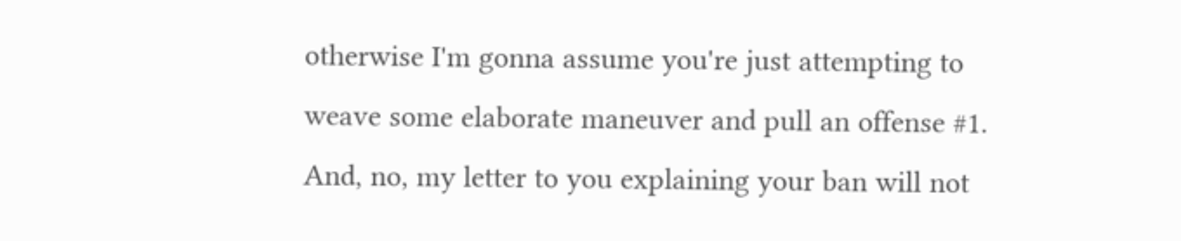otherwise I'm gonna assume you're just attempting to weave some elaborate maneuver and pull an offense #1.  And, no, my letter to you explaining your ban will not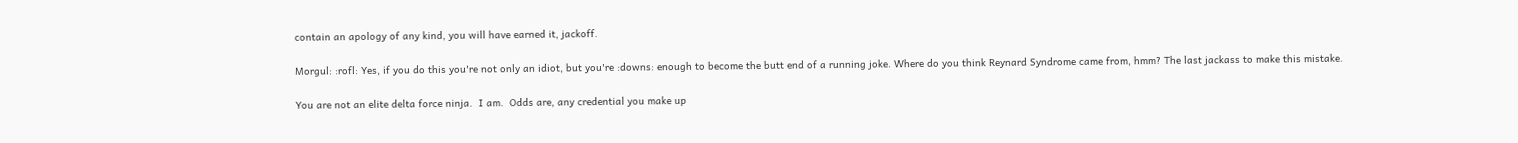contain an apology of any kind, you will have earned it, jackoff.

Morgul: :rofl: Yes, if you do this you're not only an idiot, but you're :downs: enough to become the butt end of a running joke. Where do you think Reynard Syndrome came from, hmm? The last jackass to make this mistake.

You are not an elite delta force ninja.  I am.  Odds are, any credential you make up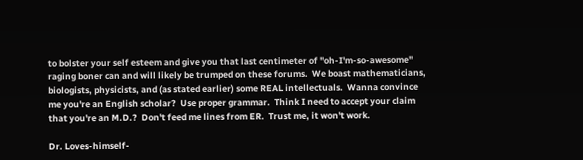to bolster your self esteem and give you that last centimeter of "oh-I'm-so-awesome" raging boner can and will likely be trumped on these forums.  We boast mathematicians, biologists, physicists, and (as stated earlier) some REAL intellectuals.  Wanna convince me you're an English scholar?  Use proper grammar.  Think I need to accept your claim that you're an M.D.?  Don't feed me lines from ER.  Trust me, it won't work.

Dr. Loves-himself-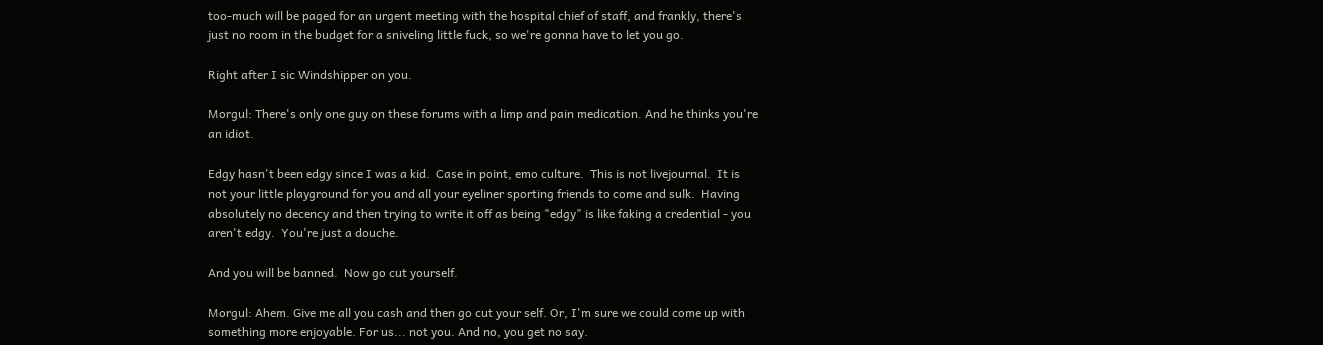too-much will be paged for an urgent meeting with the hospital chief of staff, and frankly, there's just no room in the budget for a sniveling little fuck, so we're gonna have to let you go.

Right after I sic Windshipper on you.

Morgul: There's only one guy on these forums with a limp and pain medication. And he thinks you're an idiot.

Edgy hasn't been edgy since I was a kid.  Case in point, emo culture.  This is not livejournal.  It is not your little playground for you and all your eyeliner sporting friends to come and sulk.  Having absolutely no decency and then trying to write it off as being "edgy" is like faking a credential - you aren't edgy.  You're just a douche.

And you will be banned.  Now go cut yourself.

Morgul: Ahem. Give me all you cash and then go cut your self. Or, I'm sure we could come up with something more enjoyable. For us... not you. And no, you get no say.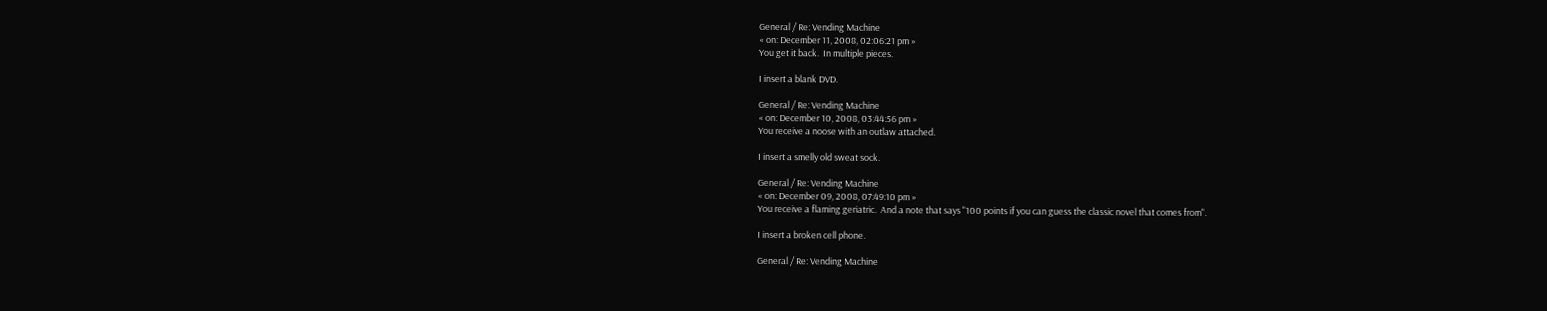General / Re: Vending Machine
« on: December 11, 2008, 02:06:21 pm »
You get it back.  In multiple pieces.

I insert a blank DVD.

General / Re: Vending Machine
« on: December 10, 2008, 03:44:56 pm »
You receive a noose with an outlaw attached.

I insert a smelly old sweat sock.

General / Re: Vending Machine
« on: December 09, 2008, 07:49:10 pm »
You receive a flaming geriatric.  And a note that says "100 points if you can guess the classic novel that comes from".

I insert a broken cell phone.

General / Re: Vending Machine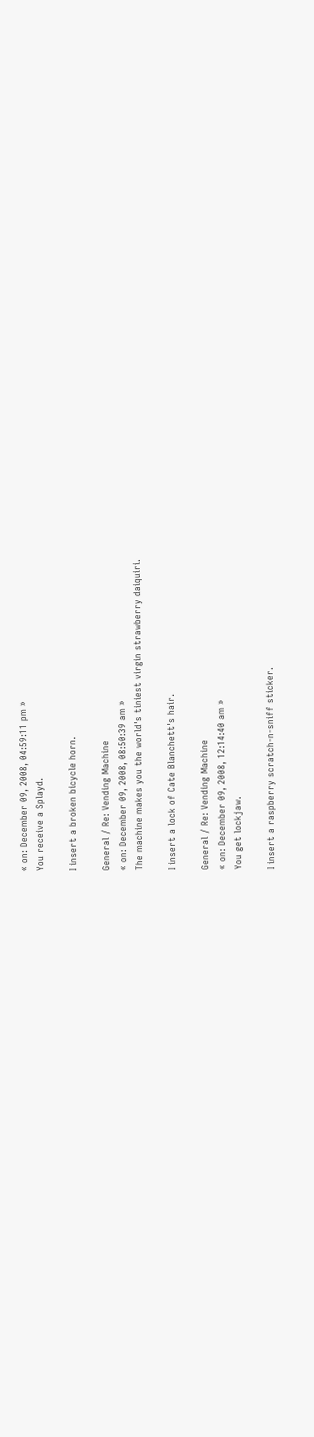« on: December 09, 2008, 04:59:11 pm »
You receive a Splayd.

I insert a broken bicycle horn.

General / Re: Vending Machine
« on: December 09, 2008, 08:50:39 am »
The machine makes you the world's tiniest virgin strawberry daiquiri.

I insert a lock of Cate Blanchett's hair.

General / Re: Vending Machine
« on: December 09, 2008, 12:14:40 am »
You get lockjaw.

I insert a raspberry scratch-n-sniff sticker.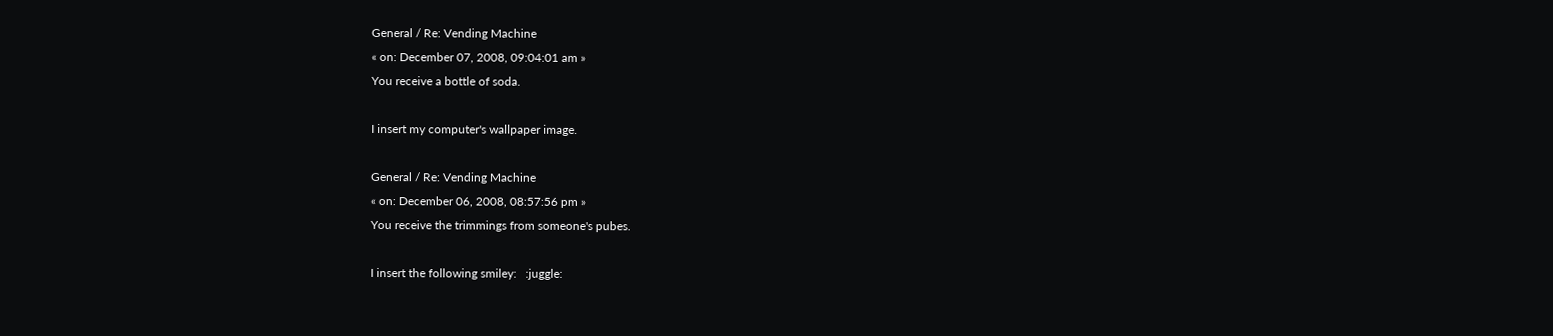General / Re: Vending Machine
« on: December 07, 2008, 09:04:01 am »
You receive a bottle of soda.

I insert my computer's wallpaper image.

General / Re: Vending Machine
« on: December 06, 2008, 08:57:56 pm »
You receive the trimmings from someone's pubes.

I insert the following smiley:   :juggle: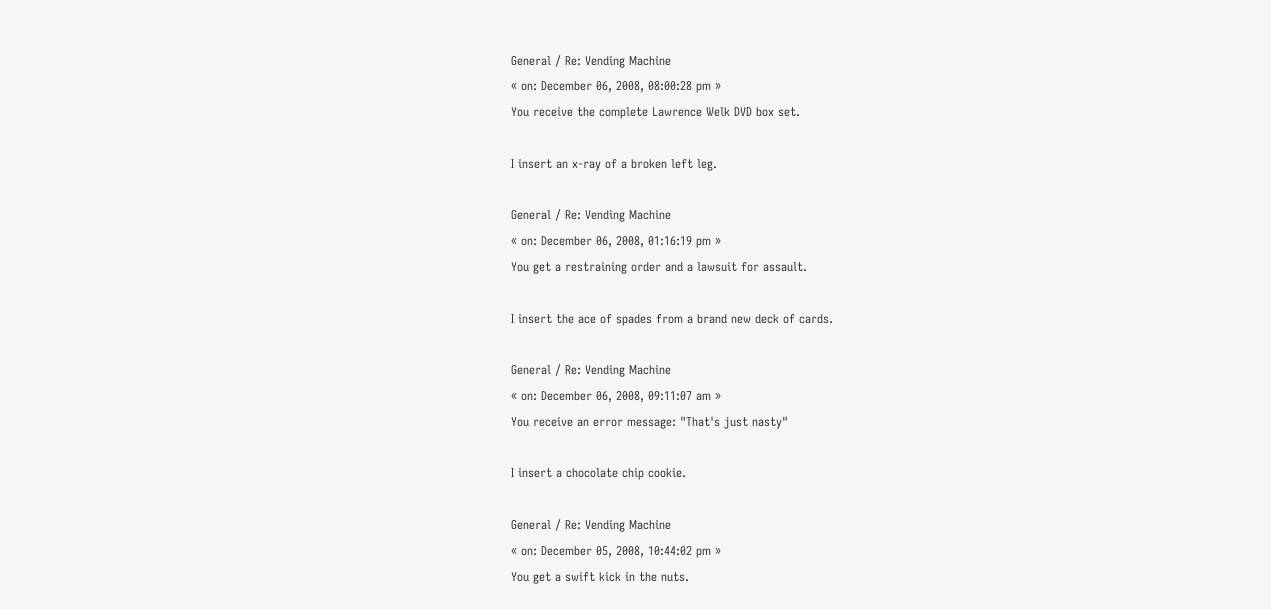General / Re: Vending Machine
« on: December 06, 2008, 08:00:28 pm »
You receive the complete Lawrence Welk DVD box set.

I insert an x-ray of a broken left leg.

General / Re: Vending Machine
« on: December 06, 2008, 01:16:19 pm »
You get a restraining order and a lawsuit for assault.

I insert the ace of spades from a brand new deck of cards.

General / Re: Vending Machine
« on: December 06, 2008, 09:11:07 am »
You receive an error message: "That's just nasty"

I insert a chocolate chip cookie.

General / Re: Vending Machine
« on: December 05, 2008, 10:44:02 pm »
You get a swift kick in the nuts.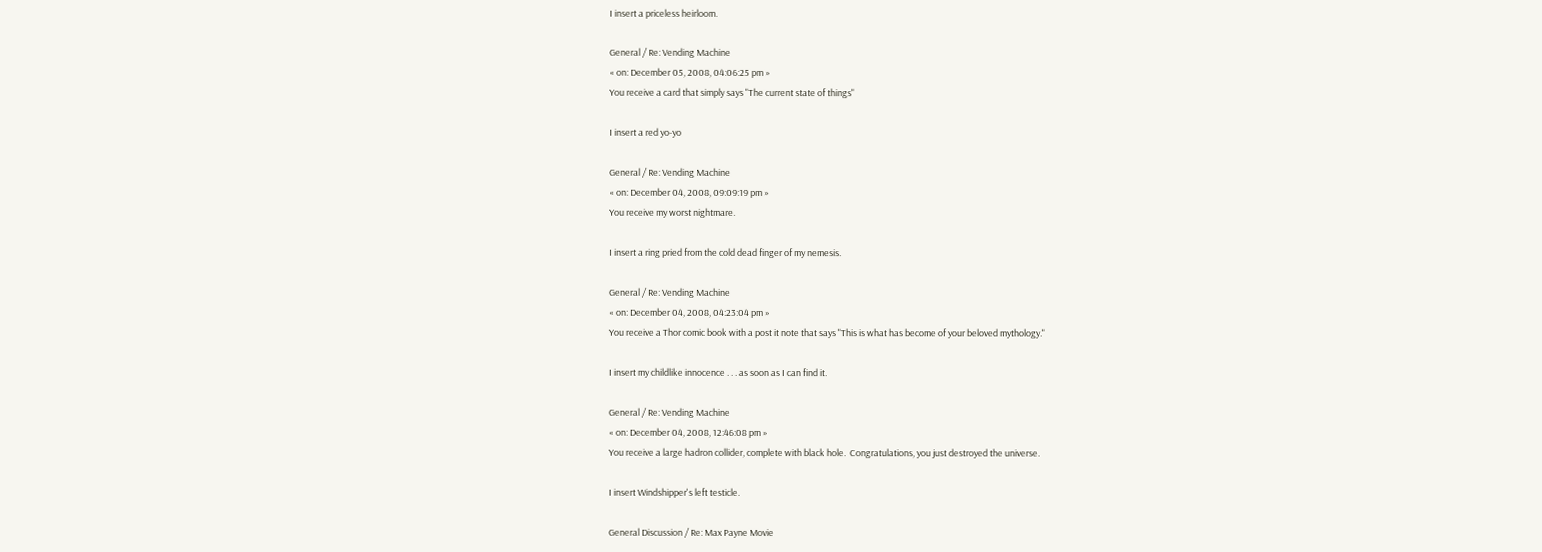I insert a priceless heirloom.

General / Re: Vending Machine
« on: December 05, 2008, 04:06:25 pm »
You receive a card that simply says "The current state of things"

I insert a red yo-yo

General / Re: Vending Machine
« on: December 04, 2008, 09:09:19 pm »
You receive my worst nightmare.

I insert a ring pried from the cold dead finger of my nemesis.

General / Re: Vending Machine
« on: December 04, 2008, 04:23:04 pm »
You receive a Thor comic book with a post it note that says "This is what has become of your beloved mythology."

I insert my childlike innocence . . . as soon as I can find it.

General / Re: Vending Machine
« on: December 04, 2008, 12:46:08 pm »
You receive a large hadron collider, complete with black hole.  Congratulations, you just destroyed the universe.

I insert Windshipper's left testicle.

General Discussion / Re: Max Payne Movie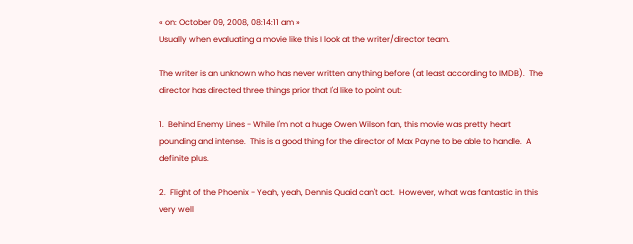« on: October 09, 2008, 08:14:11 am »
Usually when evaluating a movie like this I look at the writer/director team.

The writer is an unknown who has never written anything before (at least according to IMDB).  The director has directed three things prior that I'd like to point out:

1.  Behind Enemy Lines - While I'm not a huge Owen Wilson fan, this movie was pretty heart pounding and intense.  This is a good thing for the director of Max Payne to be able to handle.  A definite plus.

2.  Flight of the Phoenix - Yeah, yeah, Dennis Quaid can't act.  However, what was fantastic in this very well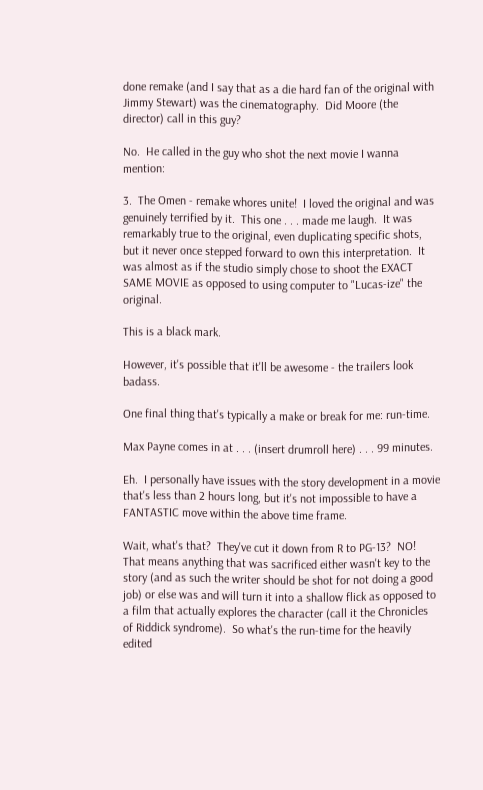done remake (and I say that as a die hard fan of the original with Jimmy Stewart) was the cinematography.  Did Moore (the director) call in this guy?

No.  He called in the guy who shot the next movie I wanna mention:

3.  The Omen - remake whores unite!  I loved the original and was genuinely terrified by it.  This one . . . made me laugh.  It was remarkably true to the original, even duplicating specific shots, but it never once stepped forward to own this interpretation.  It was almost as if the studio simply chose to shoot the EXACT SAME MOVIE as opposed to using computer to "Lucas-ize" the original.

This is a black mark.

However, it's possible that it'll be awesome - the trailers look badass.

One final thing that's typically a make or break for me: run-time.

Max Payne comes in at . . . (insert drumroll here) . . . 99 minutes.

Eh.  I personally have issues with the story development in a movie that's less than 2 hours long, but it's not impossible to have a FANTASTIC move within the above time frame.

Wait, what's that?  They've cut it down from R to PG-13?  NO!  That means anything that was sacrificed either wasn't key to the story (and as such the writer should be shot for not doing a good job) or else was and will turn it into a shallow flick as opposed to a film that actually explores the character (call it the Chronicles of Riddick syndrome).  So what's the run-time for the heavily edited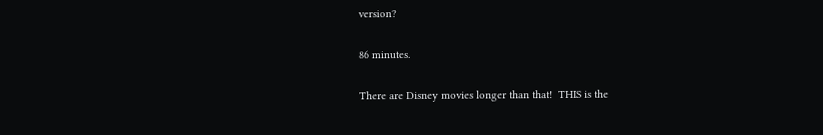version?

86 minutes.

There are Disney movies longer than that!  THIS is the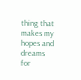thing that makes my hopes and dreams for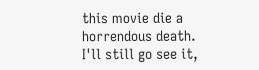this movie die a horrendous death.  I'll still go see it,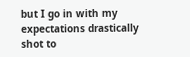but I go in with my expectations drastically shot to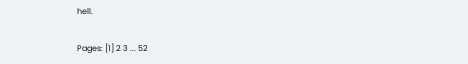hell.

Pages: [1] 2 3 ... 52